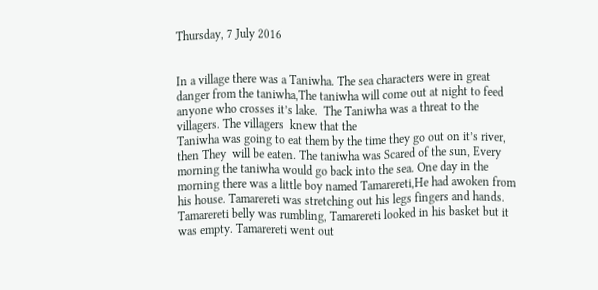Thursday, 7 July 2016


In a village there was a Taniwha. The sea characters were in great danger from the taniwha,The taniwha will come out at night to feed anyone who crosses it’s lake.  The Taniwha was a threat to the villagers. The villagers  knew that the
Taniwha was going to eat them by the time they go out on it’s river, then They  will be eaten. The taniwha was Scared of the sun, Every morning the taniwha would go back into the sea. One day in the morning there was a little boy named Tamarereti,He had awoken from his house. Tamarereti was stretching out his legs fingers and hands. Tamarereti belly was rumbling, Tamarereti looked in his basket but it was empty. Tamarereti went out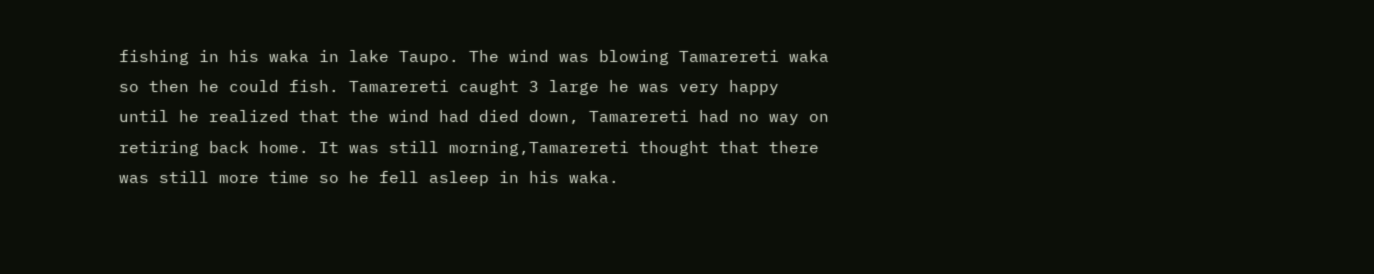fishing in his waka in lake Taupo. The wind was blowing Tamarereti waka so then he could fish. Tamarereti caught 3 large he was very happy until he realized that the wind had died down, Tamarereti had no way on retiring back home. It was still morning,Tamarereti thought that there was still more time so he fell asleep in his waka.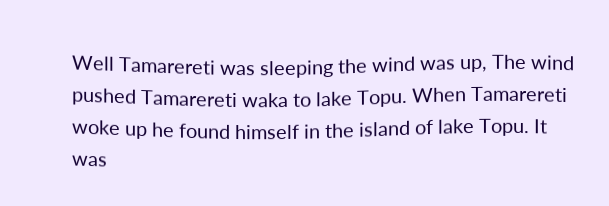Well Tamarereti was sleeping the wind was up, The wind pushed Tamarereti waka to lake Topu. When Tamarereti woke up he found himself in the island of lake Topu. It was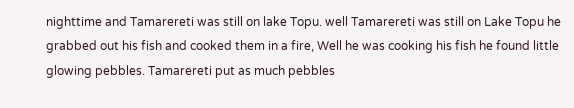nighttime and Tamarereti was still on lake Topu. well Tamarereti was still on Lake Topu he grabbed out his fish and cooked them in a fire, Well he was cooking his fish he found little glowing pebbles. Tamarereti put as much pebbles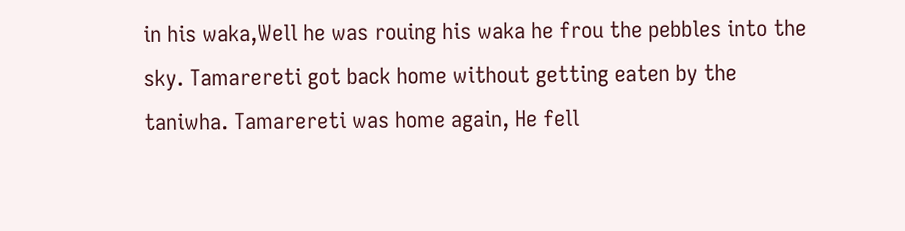in his waka,Well he was rouing his waka he frou the pebbles into the sky. Tamarereti got back home without getting eaten by the taniwha. Tamarereti was home again, He fell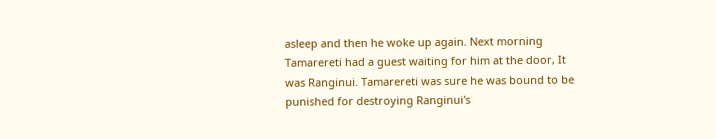asleep and then he woke up again. Next morning Tamarereti had a guest waiting for him at the door, It was Ranginui. Tamarereti was sure he was bound to be punished for destroying Ranginui's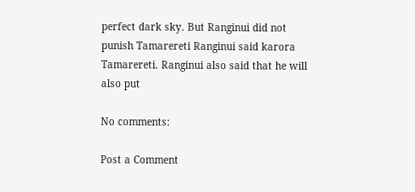perfect dark sky. But Ranginui did not punish Tamarereti Ranginui said karora Tamarereti. Ranginui also said that he will also put

No comments:

Post a Comment